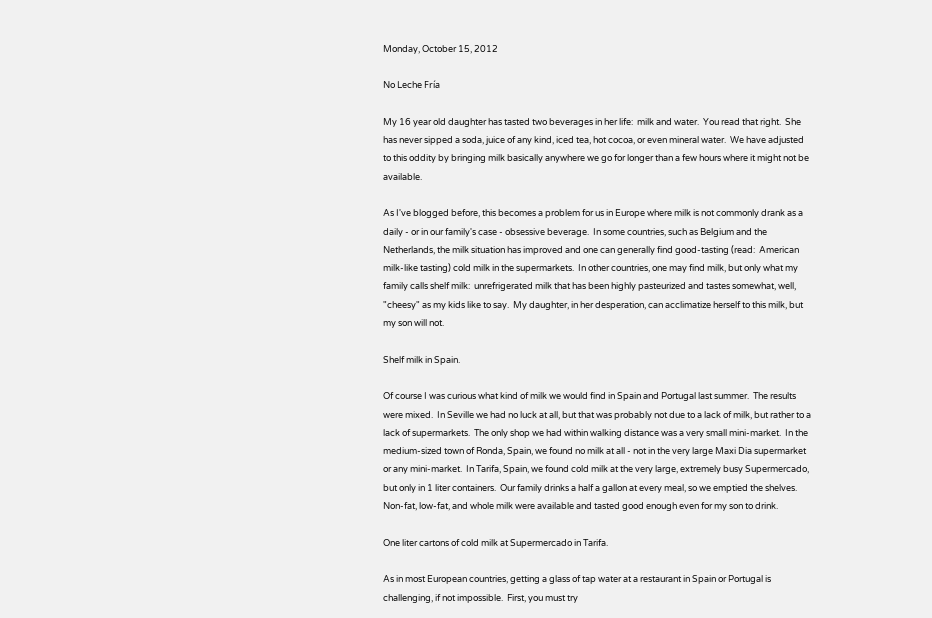Monday, October 15, 2012

No Leche Fría

My 16 year old daughter has tasted two beverages in her life:  milk and water.  You read that right.  She has never sipped a soda, juice of any kind, iced tea, hot cocoa, or even mineral water.  We have adjusted to this oddity by bringing milk basically anywhere we go for longer than a few hours where it might not be available.

As I've blogged before, this becomes a problem for us in Europe where milk is not commonly drank as a daily - or in our family's case - obsessive beverage.  In some countries, such as Belgium and the Netherlands, the milk situation has improved and one can generally find good-tasting (read:  American milk-like tasting) cold milk in the supermarkets.  In other countries, one may find milk, but only what my family calls shelf milk:  unrefrigerated milk that has been highly pasteurized and tastes somewhat, well, "cheesy" as my kids like to say.  My daughter, in her desperation, can acclimatize herself to this milk, but my son will not.

Shelf milk in Spain.

Of course I was curious what kind of milk we would find in Spain and Portugal last summer.  The results were mixed.  In Seville we had no luck at all, but that was probably not due to a lack of milk, but rather to a lack of supermarkets.  The only shop we had within walking distance was a very small mini-market.  In the medium-sized town of Ronda, Spain, we found no milk at all - not in the very large Maxi Dia supermarket or any mini-market.  In Tarifa, Spain, we found cold milk at the very large, extremely busy Supermercado, but only in 1 liter containers.  Our family drinks a half a gallon at every meal, so we emptied the shelves.  Non-fat, low-fat, and whole milk were available and tasted good enough even for my son to drink.

One liter cartons of cold milk at Supermercado in Tarifa.

As in most European countries, getting a glass of tap water at a restaurant in Spain or Portugal is challenging, if not impossible.  First, you must try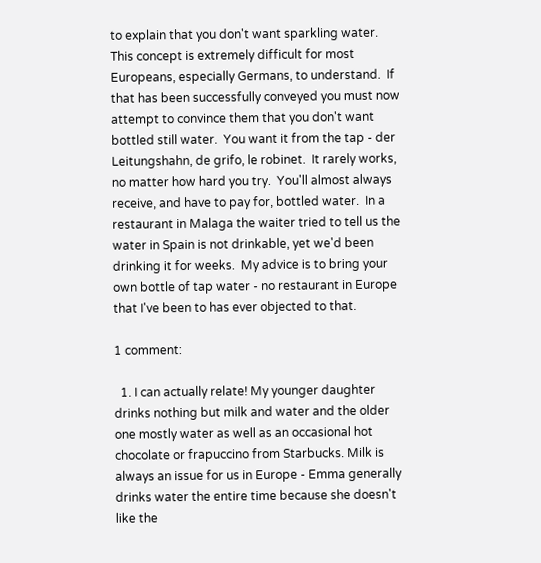to explain that you don't want sparkling water.  This concept is extremely difficult for most Europeans, especially Germans, to understand.  If that has been successfully conveyed you must now attempt to convince them that you don't want bottled still water.  You want it from the tap - der Leitungshahn, de grifo, le robinet.  It rarely works, no matter how hard you try.  You'll almost always receive, and have to pay for, bottled water.  In a restaurant in Malaga the waiter tried to tell us the water in Spain is not drinkable, yet we'd been drinking it for weeks.  My advice is to bring your own bottle of tap water - no restaurant in Europe that I've been to has ever objected to that.

1 comment:

  1. I can actually relate! My younger daughter drinks nothing but milk and water and the older one mostly water as well as an occasional hot chocolate or frapuccino from Starbucks. Milk is always an issue for us in Europe - Emma generally drinks water the entire time because she doesn't like the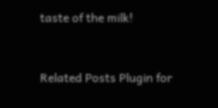taste of the milk!


Related Posts Plugin for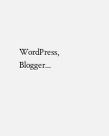WordPress, Blogger...